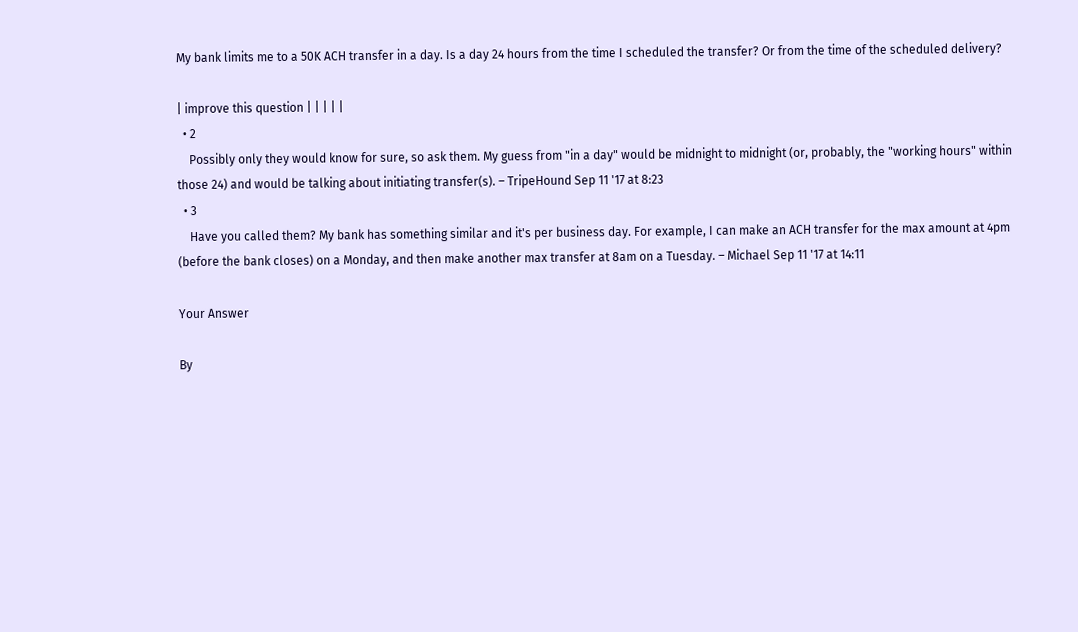My bank limits me to a 50K ACH transfer in a day. Is a day 24 hours from the time I scheduled the transfer? Or from the time of the scheduled delivery?

| improve this question | | | | |
  • 2
    Possibly only they would know for sure, so ask them. My guess from "in a day" would be midnight to midnight (or, probably, the "working hours" within those 24) and would be talking about initiating transfer(s). – TripeHound Sep 11 '17 at 8:23
  • 3
    Have you called them? My bank has something similar and it's per business day. For example, I can make an ACH transfer for the max amount at 4pm (before the bank closes) on a Monday, and then make another max transfer at 8am on a Tuesday. – Michael Sep 11 '17 at 14:11

Your Answer

By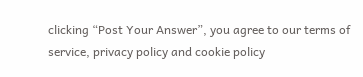clicking “Post Your Answer”, you agree to our terms of service, privacy policy and cookie policy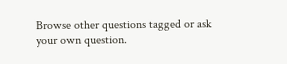Browse other questions tagged or ask your own question.